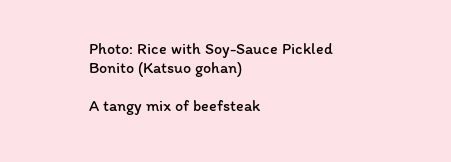Photo: Rice with Soy-Sauce Pickled Bonito (Katsuo gohan)

A tangy mix of beefsteak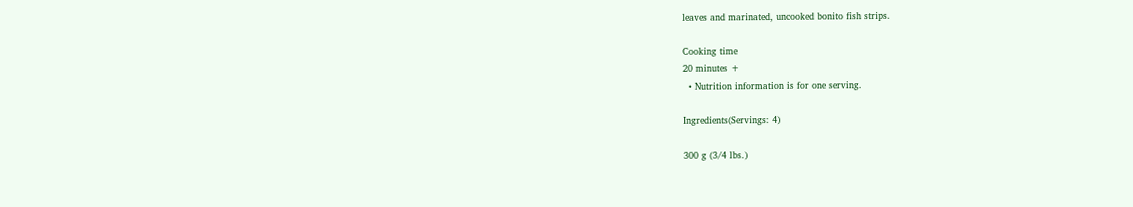leaves and marinated, uncooked bonito fish strips.

Cooking time
20 minutes +
  • Nutrition information is for one serving.

Ingredients(Servings: 4)

300 g (3/4 lbs.)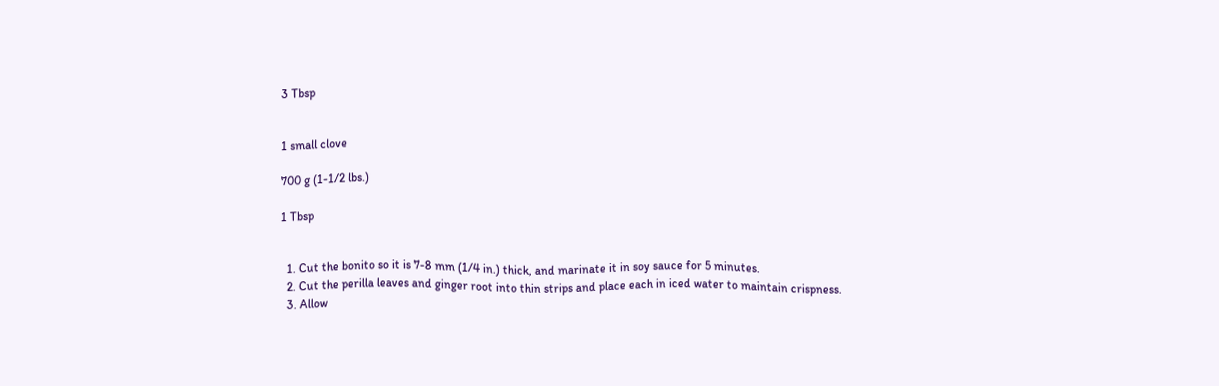3 Tbsp


1 small clove

700 g (1-1/2 lbs.)

1 Tbsp


  1. Cut the bonito so it is 7-8 mm (1/4 in.) thick, and marinate it in soy sauce for 5 minutes.
  2. Cut the perilla leaves and ginger root into thin strips and place each in iced water to maintain crispness.
  3. Allow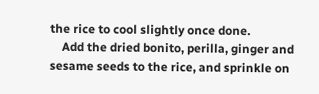the rice to cool slightly once done.
    Add the dried bonito, perilla, ginger and sesame seeds to the rice, and sprinkle on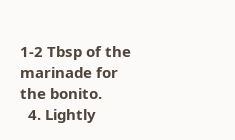1-2 Tbsp of the marinade for the bonito.
  4. Lightly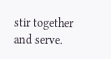stir together and serve.